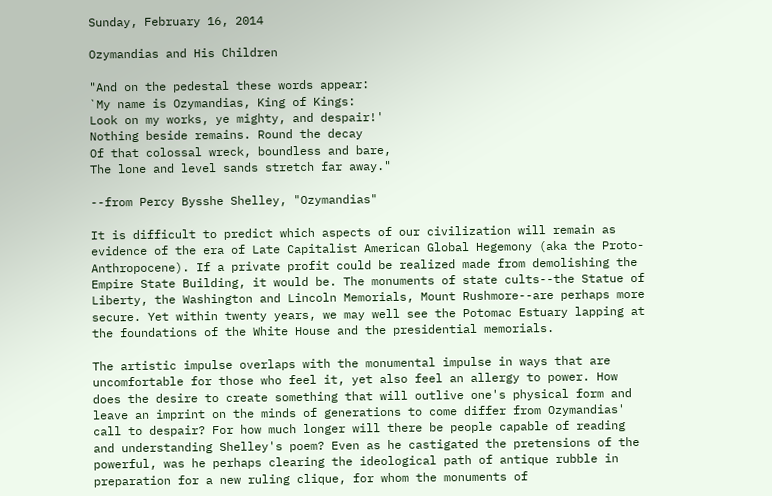Sunday, February 16, 2014

Ozymandias and His Children

"And on the pedestal these words appear:
`My name is Ozymandias, King of Kings:
Look on my works, ye mighty, and despair!'
Nothing beside remains. Round the decay
Of that colossal wreck, boundless and bare,
The lone and level sands stretch far away."

--from Percy Bysshe Shelley, "Ozymandias"

It is difficult to predict which aspects of our civilization will remain as evidence of the era of Late Capitalist American Global Hegemony (aka the Proto-Anthropocene). If a private profit could be realized made from demolishing the Empire State Building, it would be. The monuments of state cults--the Statue of Liberty, the Washington and Lincoln Memorials, Mount Rushmore--are perhaps more secure. Yet within twenty years, we may well see the Potomac Estuary lapping at the foundations of the White House and the presidential memorials.

The artistic impulse overlaps with the monumental impulse in ways that are uncomfortable for those who feel it, yet also feel an allergy to power. How does the desire to create something that will outlive one's physical form and leave an imprint on the minds of generations to come differ from Ozymandias' call to despair? For how much longer will there be people capable of reading and understanding Shelley's poem? Even as he castigated the pretensions of the powerful, was he perhaps clearing the ideological path of antique rubble in preparation for a new ruling clique, for whom the monuments of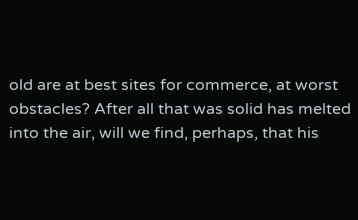old are at best sites for commerce, at worst obstacles? After all that was solid has melted into the air, will we find, perhaps, that his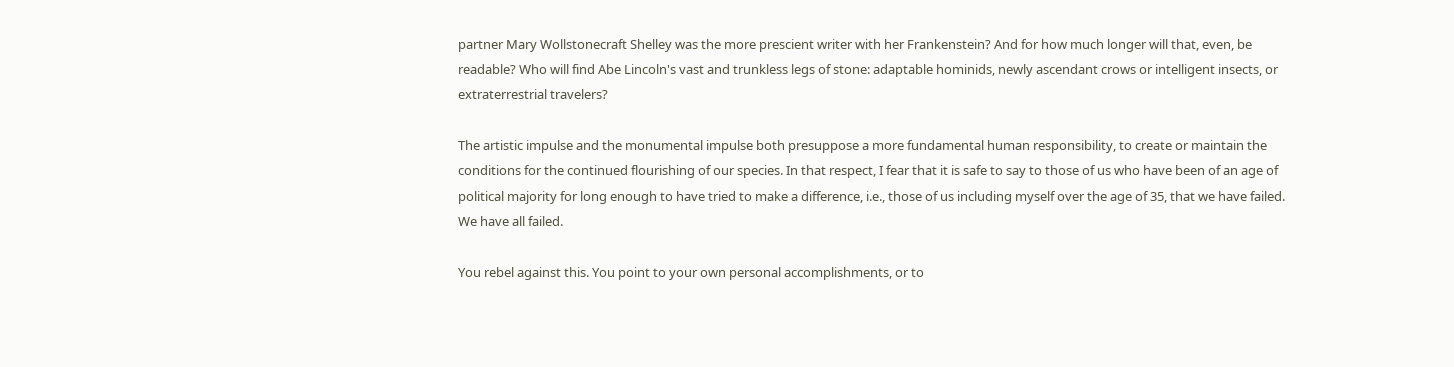partner Mary Wollstonecraft Shelley was the more prescient writer with her Frankenstein? And for how much longer will that, even, be readable? Who will find Abe Lincoln's vast and trunkless legs of stone: adaptable hominids, newly ascendant crows or intelligent insects, or extraterrestrial travelers?

The artistic impulse and the monumental impulse both presuppose a more fundamental human responsibility, to create or maintain the conditions for the continued flourishing of our species. In that respect, I fear that it is safe to say to those of us who have been of an age of political majority for long enough to have tried to make a difference, i.e., those of us including myself over the age of 35, that we have failed. We have all failed.

You rebel against this. You point to your own personal accomplishments, or to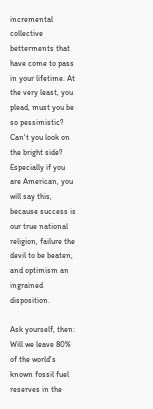incremental collective betterments that have come to pass in your lifetime. At the very least, you plead, must you be so pessimistic? Can't you look on the bright side? Especially if you are American, you will say this, because success is our true national religion, failure the devil to be beaten, and optimism an ingrained disposition.

Ask yourself, then: Will we leave 80% of the world's known fossil fuel reserves in the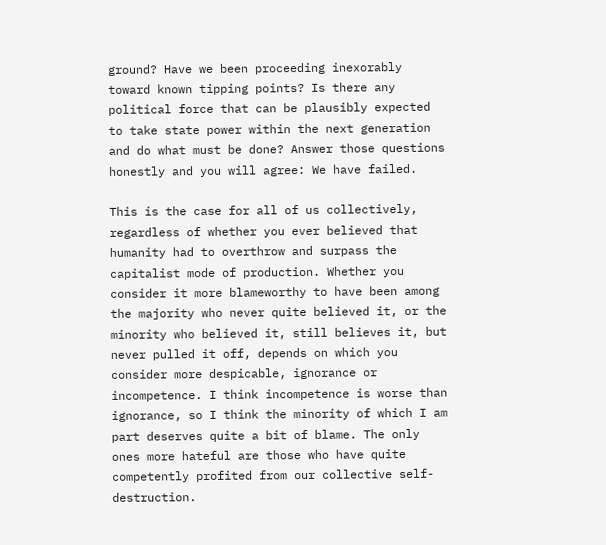ground? Have we been proceeding inexorably toward known tipping points? Is there any political force that can be plausibly expected to take state power within the next generation and do what must be done? Answer those questions honestly and you will agree: We have failed.

This is the case for all of us collectively, regardless of whether you ever believed that humanity had to overthrow and surpass the capitalist mode of production. Whether you consider it more blameworthy to have been among the majority who never quite believed it, or the minority who believed it, still believes it, but never pulled it off, depends on which you consider more despicable, ignorance or incompetence. I think incompetence is worse than ignorance, so I think the minority of which I am part deserves quite a bit of blame. The only ones more hateful are those who have quite competently profited from our collective self-destruction.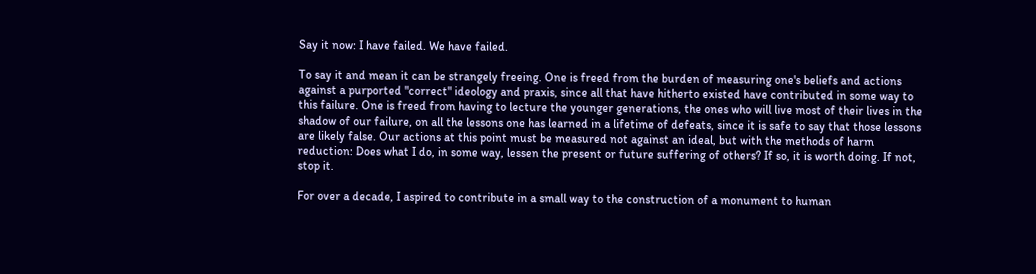Say it now: I have failed. We have failed.

To say it and mean it can be strangely freeing. One is freed from the burden of measuring one's beliefs and actions against a purported "correct" ideology and praxis, since all that have hitherto existed have contributed in some way to this failure. One is freed from having to lecture the younger generations, the ones who will live most of their lives in the shadow of our failure, on all the lessons one has learned in a lifetime of defeats, since it is safe to say that those lessons are likely false. Our actions at this point must be measured not against an ideal, but with the methods of harm reduction: Does what I do, in some way, lessen the present or future suffering of others? If so, it is worth doing. If not, stop it.

For over a decade, I aspired to contribute in a small way to the construction of a monument to human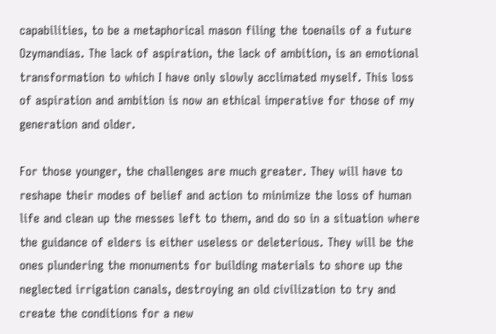capabilities, to be a metaphorical mason filing the toenails of a future Ozymandias. The lack of aspiration, the lack of ambition, is an emotional transformation to which I have only slowly acclimated myself. This loss of aspiration and ambition is now an ethical imperative for those of my generation and older.

For those younger, the challenges are much greater. They will have to reshape their modes of belief and action to minimize the loss of human life and clean up the messes left to them, and do so in a situation where the guidance of elders is either useless or deleterious. They will be the ones plundering the monuments for building materials to shore up the neglected irrigation canals, destroying an old civilization to try and create the conditions for a new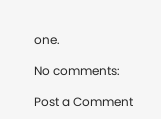one.

No comments:

Post a Comment